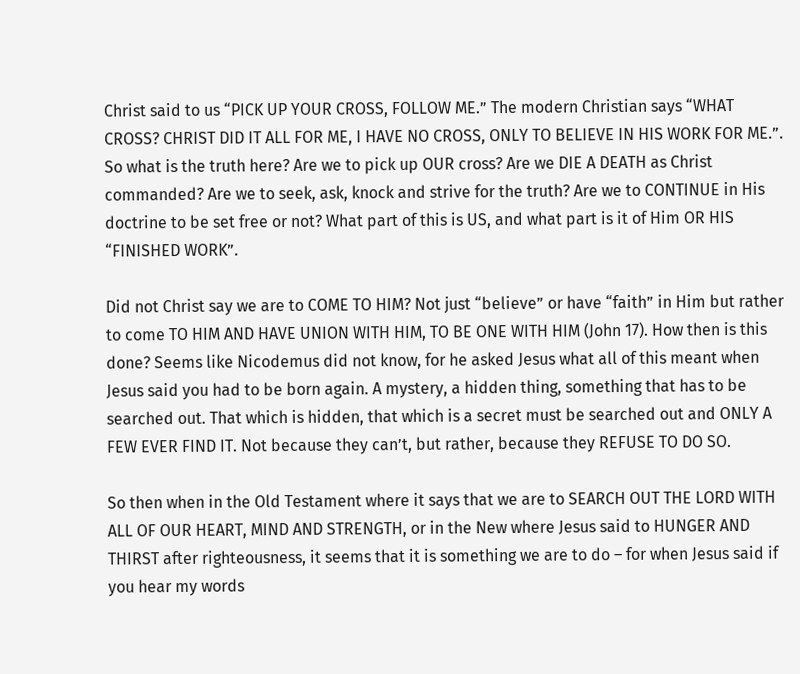Christ said to us “PICK UP YOUR CROSS, FOLLOW ME.” The modern Christian says “WHAT CROSS? CHRIST DID IT ALL FOR ME, I HAVE NO CROSS, ONLY TO BELIEVE IN HIS WORK FOR ME.”.  So what is the truth here? Are we to pick up OUR cross? Are we DIE A DEATH as Christ commanded? Are we to seek, ask, knock and strive for the truth? Are we to CONTINUE in His doctrine to be set free or not? What part of this is US, and what part is it of Him OR HIS “FINISHED WORK”.

Did not Christ say we are to COME TO HIM? Not just “believe” or have “faith” in Him but rather to come TO HIM AND HAVE UNION WITH HIM, TO BE ONE WITH HIM (John 17). How then is this done? Seems like Nicodemus did not know, for he asked Jesus what all of this meant when Jesus said you had to be born again. A mystery, a hidden thing, something that has to be searched out. That which is hidden, that which is a secret must be searched out and ONLY A FEW EVER FIND IT. Not because they can’t, but rather, because they REFUSE TO DO SO.

So then when in the Old Testament where it says that we are to SEARCH OUT THE LORD WITH ALL OF OUR HEART, MIND AND STRENGTH, or in the New where Jesus said to HUNGER AND THIRST after righteousness, it seems that it is something we are to do – for when Jesus said if you hear my words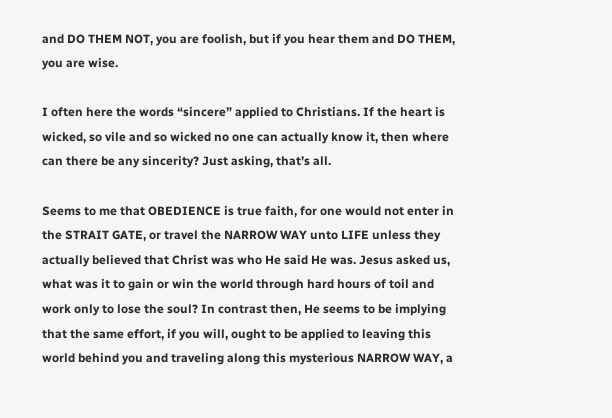and DO THEM NOT, you are foolish, but if you hear them and DO THEM, you are wise.

I often here the words “sincere” applied to Christians. If the heart is wicked, so vile and so wicked no one can actually know it, then where can there be any sincerity? Just asking, that’s all.

Seems to me that OBEDIENCE is true faith, for one would not enter in the STRAIT GATE, or travel the NARROW WAY unto LIFE unless they actually believed that Christ was who He said He was. Jesus asked us, what was it to gain or win the world through hard hours of toil and work only to lose the soul? In contrast then, He seems to be implying that the same effort, if you will, ought to be applied to leaving this world behind you and traveling along this mysterious NARROW WAY, a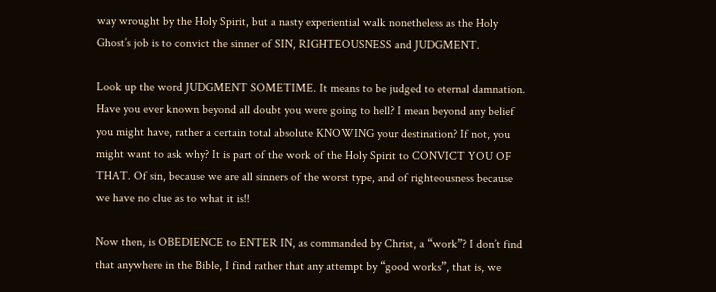way wrought by the Holy Spirit, but a nasty experiential walk nonetheless as the Holy Ghost’s job is to convict the sinner of SIN, RIGHTEOUSNESS and JUDGMENT.

Look up the word JUDGMENT SOMETIME. It means to be judged to eternal damnation. Have you ever known beyond all doubt you were going to hell? I mean beyond any belief you might have, rather a certain total absolute KNOWING your destination? If not, you might want to ask why? It is part of the work of the Holy Spirit to CONVICT YOU OF THAT. Of sin, because we are all sinners of the worst type, and of righteousness because we have no clue as to what it is!!

Now then, is OBEDIENCE to ENTER IN, as commanded by Christ, a “work”? I don’t find that anywhere in the Bible, I find rather that any attempt by “good works”, that is, we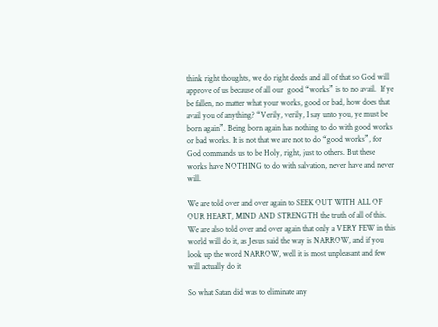think right thoughts, we do right deeds and all of that so God will approve of us because of all our  good “works” is to no avail.  If ye be fallen, no matter what your works, good or bad, how does that avail you of anything? “Verily, verily, I say unto you, ye must be born again”. Being born again has nothing to do with good works or bad works. It is not that we are not to do “good works”, for God commands us to be Holy, right, just to others. But these works have NOTHING to do with salvation, never have and never will.

We are told over and over again to SEEK OUT WITH ALL OF OUR HEART, MIND AND STRENGTH the truth of all of this. We are also told over and over again that only a VERY FEW in this world will do it, as Jesus said the way is NARROW, and if you look up the word NARROW, well it is most unpleasant and few will actually do it

So what Satan did was to eliminate any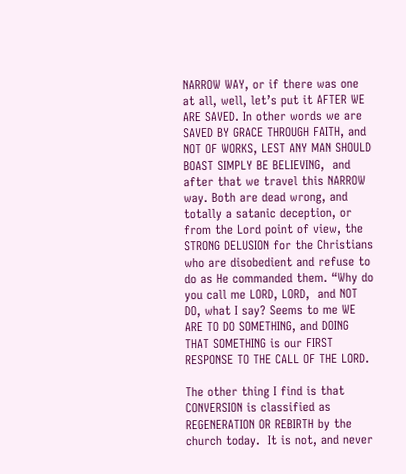NARROW WAY, or if there was one at all, well, let’s put it AFTER WE ARE SAVED. In other words we are SAVED BY GRACE THROUGH FAITH, and NOT OF WORKS, LEST ANY MAN SHOULD BOAST SIMPLY BE BELIEVING,  and after that we travel this NARROW way. Both are dead wrong, and totally a satanic deception, or from the Lord point of view, the STRONG DELUSION for the Christians who are disobedient and refuse to do as He commanded them. “Why do you call me LORD, LORD,  and NOT DO, what I say? Seems to me WE ARE TO DO SOMETHING, and DOING THAT SOMETHING is our FIRST RESPONSE TO THE CALL OF THE LORD.

The other thing I find is that CONVERSION is classified as REGENERATION OR REBIRTH by the church today.  It is not, and never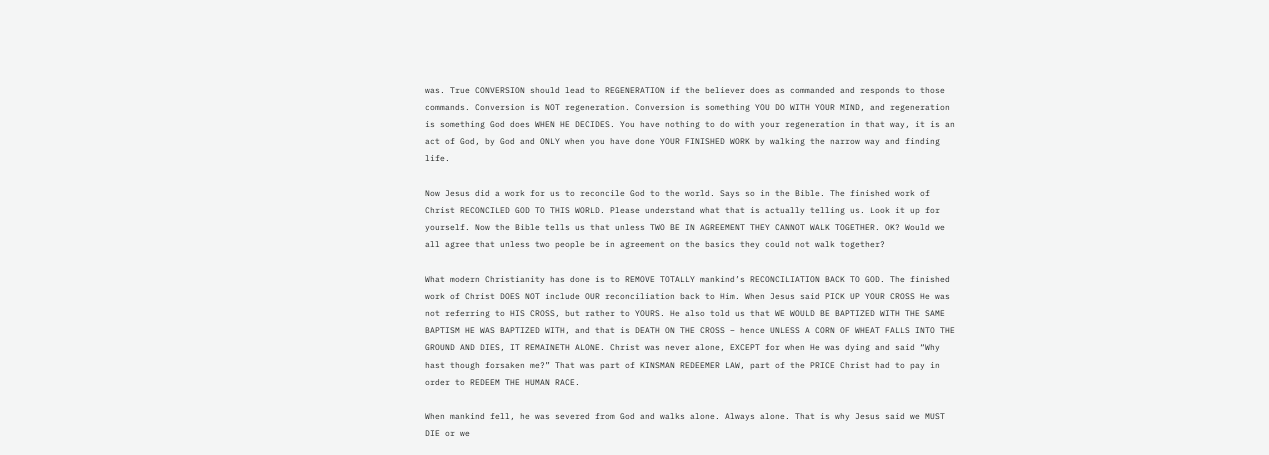was. True CONVERSION should lead to REGENERATION if the believer does as commanded and responds to those commands. Conversion is NOT regeneration. Conversion is something YOU DO WITH YOUR MIND, and regeneration is something God does WHEN HE DECIDES. You have nothing to do with your regeneration in that way, it is an act of God, by God and ONLY when you have done YOUR FINISHED WORK by walking the narrow way and finding life.

Now Jesus did a work for us to reconcile God to the world. Says so in the Bible. The finished work of Christ RECONCILED GOD TO THIS WORLD. Please understand what that is actually telling us. Look it up for yourself. Now the Bible tells us that unless TWO BE IN AGREEMENT THEY CANNOT WALK TOGETHER. OK? Would we all agree that unless two people be in agreement on the basics they could not walk together?

What modern Christianity has done is to REMOVE TOTALLY mankind’s RECONCILIATION BACK TO GOD. The finished work of Christ DOES NOT include OUR reconciliation back to Him. When Jesus said PICK UP YOUR CROSS He was not referring to HIS CROSS, but rather to YOURS. He also told us that WE WOULD BE BAPTIZED WITH THE SAME BAPTISM HE WAS BAPTIZED WITH, and that is DEATH ON THE CROSS – hence UNLESS A CORN OF WHEAT FALLS INTO THE GROUND AND DIES, IT REMAINETH ALONE. Christ was never alone, EXCEPT for when He was dying and said “Why hast though forsaken me?” That was part of KINSMAN REDEEMER LAW, part of the PRICE Christ had to pay in order to REDEEM THE HUMAN RACE.

When mankind fell, he was severed from God and walks alone. Always alone. That is why Jesus said we MUST DIE or we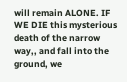will remain ALONE. IF WE DIE this mysterious death of the narrow way,, and fall into the ground, we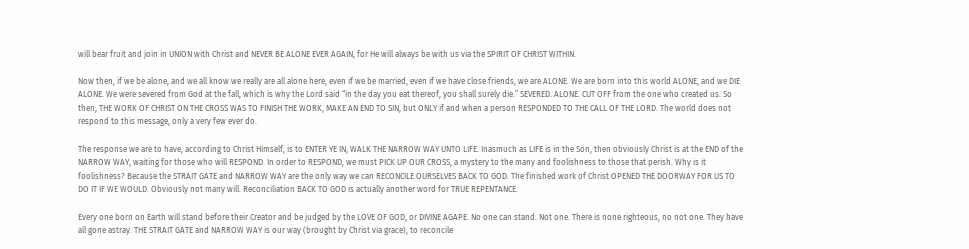will bear fruit and join in UNION with Christ and NEVER BE ALONE EVER AGAIN, for He will always be with us via the SPIRIT OF CHRIST WITHIN.

Now then, if we be alone, and we all know we really are all alone here, even if we be married, even if we have close friends, we are ALONE. We are born into this world ALONE, and we DIE ALONE. We were severed from God at the fall, which is why the Lord said “in the day you eat thereof, you shall surely die.” SEVERED. ALONE. CUT OFF from the one who created us. So then, THE WORK OF CHRIST ON THE CROSS WAS TO FINISH THE WORK, MAKE AN END TO SIN, but ONLY if and when a person RESPONDED TO THE CALL OF THE LORD. The world does not respond to this message, only a very few ever do.

The response we are to have, according to Christ Himself, is to ENTER YE IN, WALK THE NARROW WAY UNTO LIFE. Inasmuch as LIFE is in the Son, then obviously Christ is at the END of the NARROW WAY, waiting for those who will RESPOND. In order to RESPOND, we must PICK UP OUR CROSS, a mystery to the many and foolishness to those that perish. Why is it foolishness? Because the STRAIT GATE and NARROW WAY are the only way we can RECONCILE OURSELVES BACK TO GOD. The finished work of Christ OPENED THE DOORWAY FOR US TO DO IT IF WE WOULD. Obviously not many will. Reconciliation BACK TO GOD is actually another word for TRUE REPENTANCE.

Every one born on Earth will stand before their Creator and be judged by the LOVE OF GOD, or DIVINE AGAPE. No one can stand. Not one. There is none righteous, no not one. They have all gone astray. THE STRAIT GATE and NARROW WAY is our way (brought by Christ via grace), to reconcile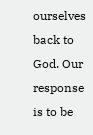ourselves back to God. Our response is to be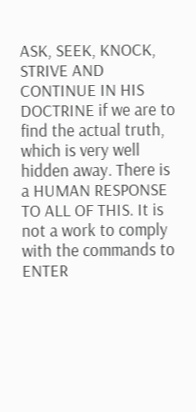ASK, SEEK, KNOCK, STRIVE AND CONTINUE IN HIS DOCTRINE if we are to find the actual truth, which is very well hidden away. There is a HUMAN RESPONSE TO ALL OF THIS. It is not a work to comply with the commands to ENTER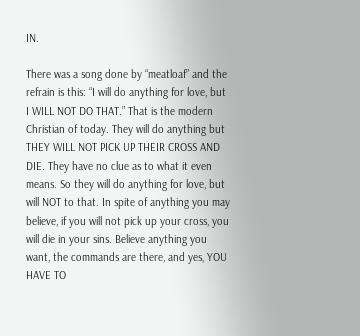IN.

There was a song done by “meatloaf” and the refrain is this: “I will do anything for love, but I WILL NOT DO THAT.” That is the modern Christian of today. They will do anything but THEY WILL NOT PICK UP THEIR CROSS AND DIE. They have no clue as to what it even means. So they will do anything for love, but will NOT to that. In spite of anything you may believe, if you will not pick up your cross, you will die in your sins. Believe anything you want, the commands are there, and yes, YOU HAVE TO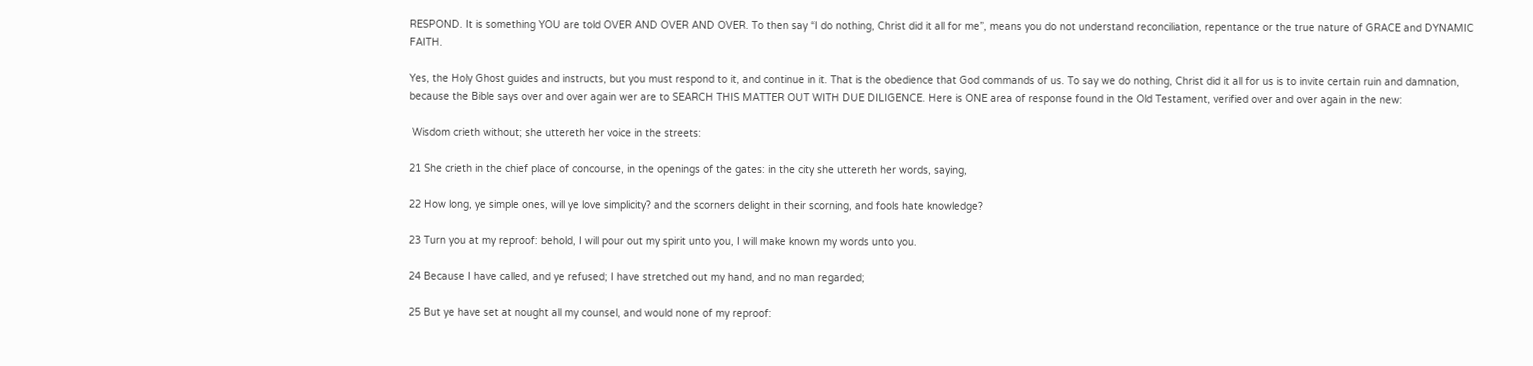RESPOND. It is something YOU are told OVER AND OVER AND OVER. To then say “I do nothing, Christ did it all for me”, means you do not understand reconciliation, repentance or the true nature of GRACE and DYNAMIC FAITH.

Yes, the Holy Ghost guides and instructs, but you must respond to it, and continue in it. That is the obedience that God commands of us. To say we do nothing, Christ did it all for us is to invite certain ruin and damnation, because the Bible says over and over again wer are to SEARCH THIS MATTER OUT WITH DUE DILIGENCE. Here is ONE area of response found in the Old Testament, verified over and over again in the new:

 Wisdom crieth without; she uttereth her voice in the streets:

21 She crieth in the chief place of concourse, in the openings of the gates: in the city she uttereth her words, saying,

22 How long, ye simple ones, will ye love simplicity? and the scorners delight in their scorning, and fools hate knowledge?

23 Turn you at my reproof: behold, I will pour out my spirit unto you, I will make known my words unto you.

24 Because I have called, and ye refused; I have stretched out my hand, and no man regarded;

25 But ye have set at nought all my counsel, and would none of my reproof: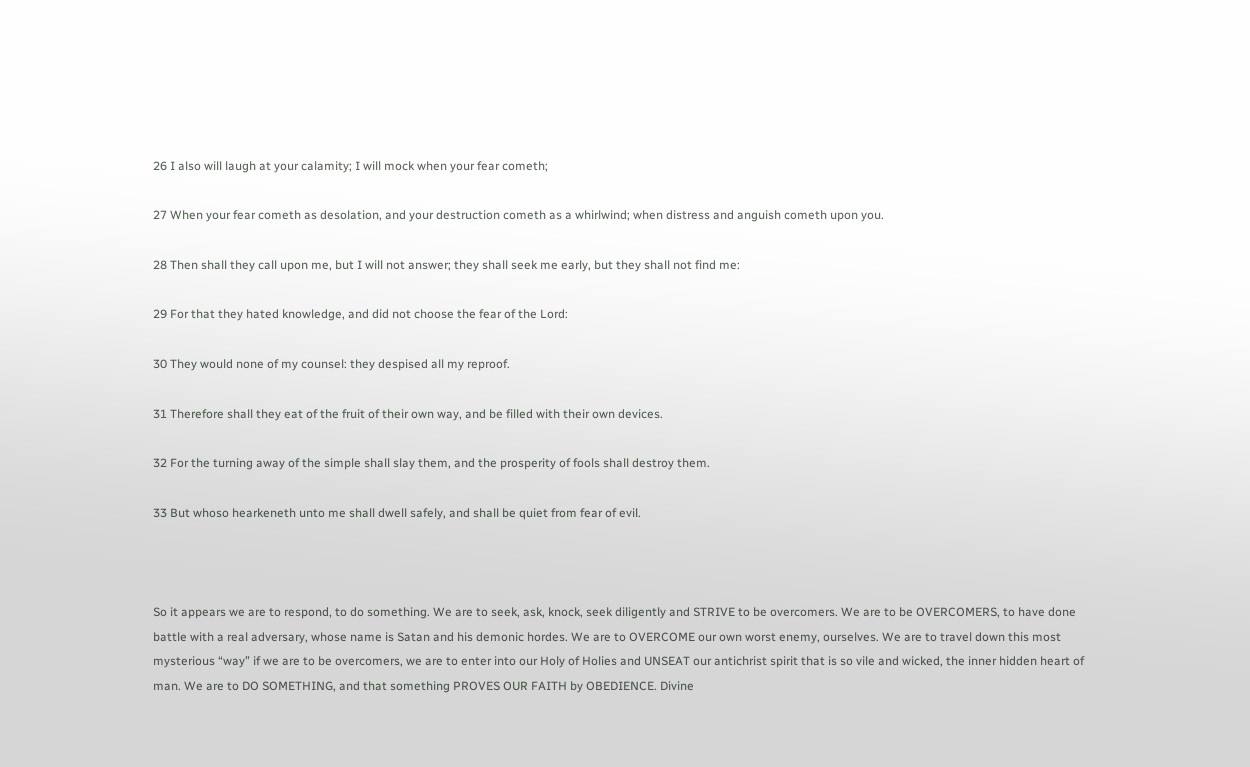26 I also will laugh at your calamity; I will mock when your fear cometh;

27 When your fear cometh as desolation, and your destruction cometh as a whirlwind; when distress and anguish cometh upon you.

28 Then shall they call upon me, but I will not answer; they shall seek me early, but they shall not find me:

29 For that they hated knowledge, and did not choose the fear of the Lord:

30 They would none of my counsel: they despised all my reproof.

31 Therefore shall they eat of the fruit of their own way, and be filled with their own devices.

32 For the turning away of the simple shall slay them, and the prosperity of fools shall destroy them.

33 But whoso hearkeneth unto me shall dwell safely, and shall be quiet from fear of evil.



So it appears we are to respond, to do something. We are to seek, ask, knock, seek diligently and STRIVE to be overcomers. We are to be OVERCOMERS, to have done battle with a real adversary, whose name is Satan and his demonic hordes. We are to OVERCOME our own worst enemy, ourselves. We are to travel down this most mysterious “way” if we are to be overcomers, we are to enter into our Holy of Holies and UNSEAT our antichrist spirit that is so vile and wicked, the inner hidden heart of man. We are to DO SOMETHING, and that something PROVES OUR FAITH by OBEDIENCE. Divine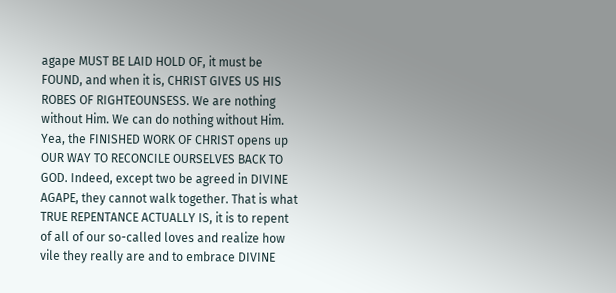agape MUST BE LAID HOLD OF, it must be FOUND, and when it is, CHRIST GIVES US HIS ROBES OF RIGHTEOUNSESS. We are nothing without Him. We can do nothing without Him. Yea, the FINISHED WORK OF CHRIST opens up OUR WAY TO RECONCILE OURSELVES BACK TO GOD. Indeed, except two be agreed in DIVINE AGAPE, they cannot walk together. That is what TRUE REPENTANCE ACTUALLY IS, it is to repent of all of our so-called loves and realize how vile they really are and to embrace DIVINE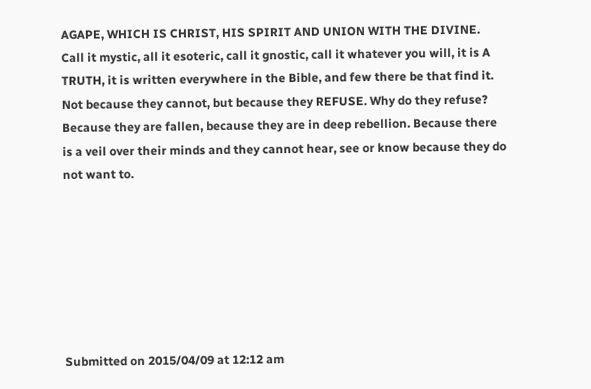AGAPE, WHICH IS CHRIST, HIS SPIRIT AND UNION WITH THE DIVINE. Call it mystic, all it esoteric, call it gnostic, call it whatever you will, it is A TRUTH, it is written everywhere in the Bible, and few there be that find it.  Not because they cannot, but because they REFUSE. Why do they refuse? Because they are fallen, because they are in deep rebellion. Because there is a veil over their minds and they cannot hear, see or know because they do not want to.







Submitted on 2015/04/09 at 12:12 am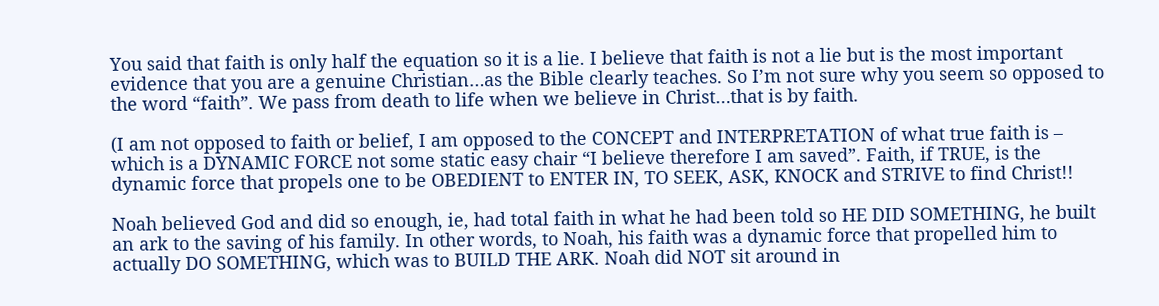You said that faith is only half the equation so it is a lie. I believe that faith is not a lie but is the most important evidence that you are a genuine Christian…as the Bible clearly teaches. So I’m not sure why you seem so opposed to the word “faith”. We pass from death to life when we believe in Christ…that is by faith.

(I am not opposed to faith or belief, I am opposed to the CONCEPT and INTERPRETATION of what true faith is – which is a DYNAMIC FORCE not some static easy chair “I believe therefore I am saved”. Faith, if TRUE, is the dynamic force that propels one to be OBEDIENT to ENTER IN, TO SEEK, ASK, KNOCK and STRIVE to find Christ!!

Noah believed God and did so enough, ie, had total faith in what he had been told so HE DID SOMETHING, he built an ark to the saving of his family. In other words, to Noah, his faith was a dynamic force that propelled him to actually DO SOMETHING, which was to BUILD THE ARK. Noah did NOT sit around in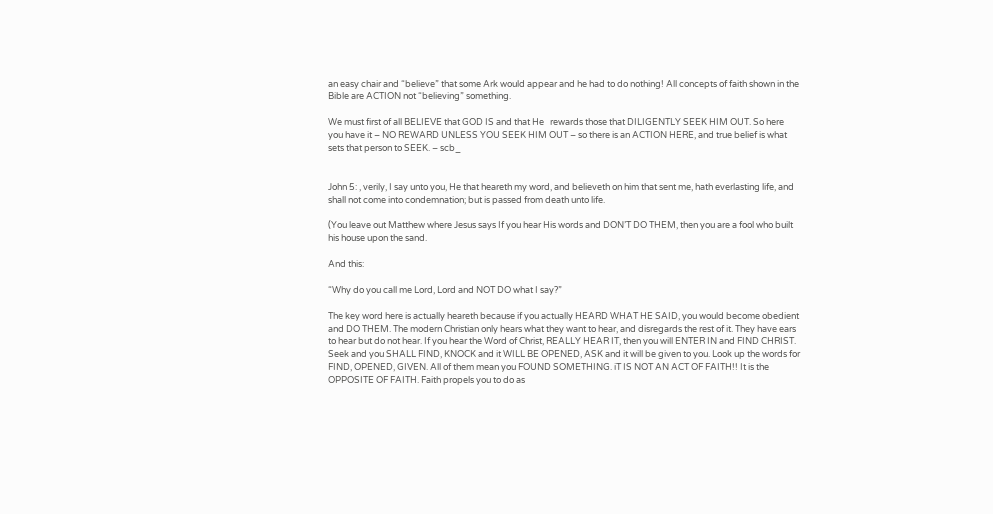an easy chair and “believe” that some Ark would appear and he had to do nothing! All concepts of faith shown in the Bible are ACTION not “believing” something.

We must first of all BELIEVE that GOD IS and that He   rewards those that DILIGENTLY SEEK HIM OUT. So here you have it – NO REWARD UNLESS YOU SEEK HIM OUT – so there is an ACTION HERE, and true belief is what sets that person to SEEK. – scb_


John 5: , verily, I say unto you, He that heareth my word, and believeth on him that sent me, hath everlasting life, and shall not come into condemnation; but is passed from death unto life.

(You leave out Matthew where Jesus says If you hear His words and DON’T DO THEM, then you are a fool who built his house upon the sand.

And this:

“Why do you call me Lord, Lord and NOT DO what I say?”

The key word here is actually heareth because if you actually HEARD WHAT HE SAID, you would become obedient and DO THEM. The modern Christian only hears what they want to hear, and disregards the rest of it. They have ears to hear but do not hear. If you hear the Word of Christ, REALLY HEAR IT, then you will ENTER IN and FIND CHRIST. Seek and you SHALL FIND, KNOCK and it WILL BE OPENED, ASK and it will be given to you. Look up the words for FIND, OPENED, GIVEN. All of them mean you FOUND SOMETHING. iT IS NOT AN ACT OF FAITH!! It is the OPPOSITE OF FAITH. Faith propels you to do as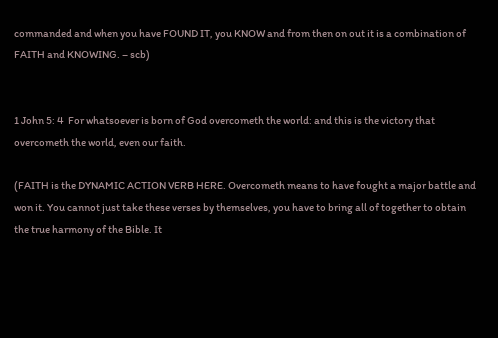commanded and when you have FOUND IT, you KNOW and from then on out it is a combination of FAITH and KNOWING. – scb)


1 John 5: 4  For whatsoever is born of God overcometh the world: and this is the victory that overcometh the world, even our faith.

(FAITH is the DYNAMIC ACTION VERB HERE. Overcometh means to have fought a major battle and won it. You cannot just take these verses by themselves, you have to bring all of together to obtain the true harmony of the Bible. It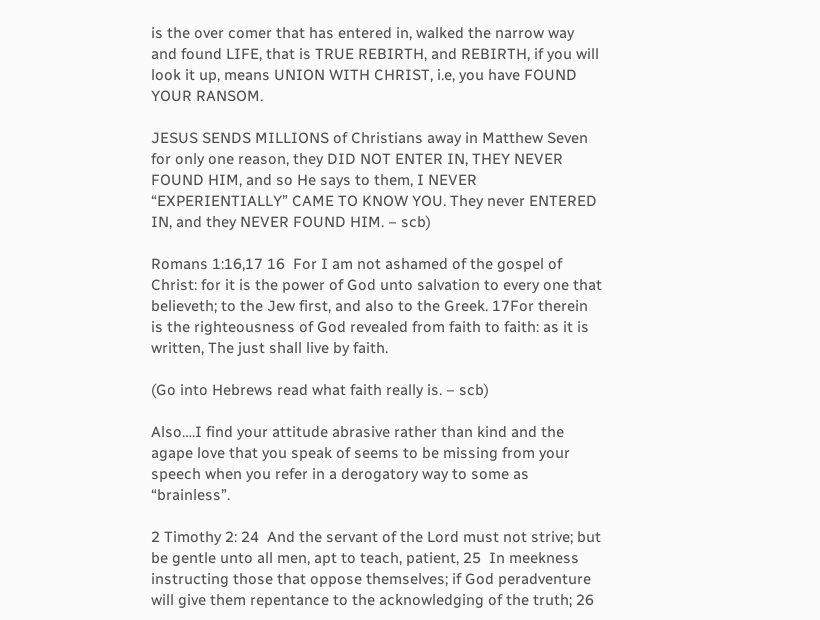is the over comer that has entered in, walked the narrow way and found LIFE, that is TRUE REBIRTH, and REBIRTH, if you will look it up, means UNION WITH CHRIST, i.e, you have FOUND YOUR RANSOM.

JESUS SENDS MILLIONS of Christians away in Matthew Seven for only one reason, they DID NOT ENTER IN, THEY NEVER FOUND HIM, and so He says to them, I NEVER “EXPERIENTIALLY” CAME TO KNOW YOU. They never ENTERED IN, and they NEVER FOUND HIM. – scb)

Romans 1:16,17 16  For I am not ashamed of the gospel of Christ: for it is the power of God unto salvation to every one that believeth; to the Jew first, and also to the Greek. 17For therein is the righteousness of God revealed from faith to faith: as it is written, The just shall live by faith.

(Go into Hebrews read what faith really is. – scb)

Also….I find your attitude abrasive rather than kind and the agape love that you speak of seems to be missing from your speech when you refer in a derogatory way to some as “brainless”.

2 Timothy 2: 24  And the servant of the Lord must not strive; but be gentle unto all men, apt to teach, patient, 25  In meekness instructing those that oppose themselves; if God peradventure will give them repentance to the acknowledging of the truth; 26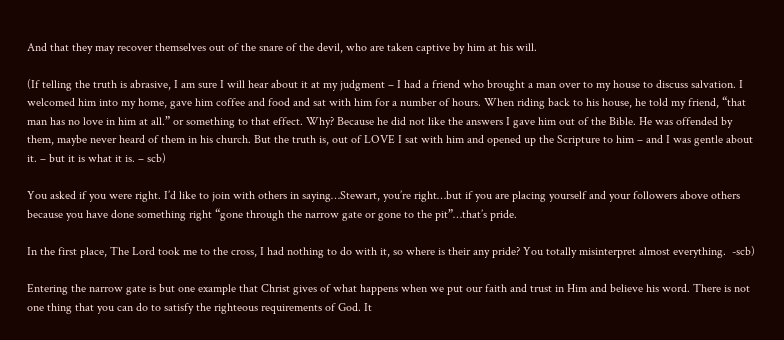And that they may recover themselves out of the snare of the devil, who are taken captive by him at his will.

(If telling the truth is abrasive, I am sure I will hear about it at my judgment – I had a friend who brought a man over to my house to discuss salvation. I welcomed him into my home, gave him coffee and food and sat with him for a number of hours. When riding back to his house, he told my friend, “that man has no love in him at all.” or something to that effect. Why? Because he did not like the answers I gave him out of the Bible. He was offended by them, maybe never heard of them in his church. But the truth is, out of LOVE I sat with him and opened up the Scripture to him – and I was gentle about it. – but it is what it is. – scb)

You asked if you were right. I’d like to join with others in saying…Stewart, you’re right…but if you are placing yourself and your followers above others because you have done something right “gone through the narrow gate or gone to the pit”…that’s pride.

In the first place, The Lord took me to the cross, I had nothing to do with it, so where is their any pride? You totally misinterpret almost everything.  -scb)

Entering the narrow gate is but one example that Christ gives of what happens when we put our faith and trust in Him and believe his word. There is not one thing that you can do to satisfy the righteous requirements of God. It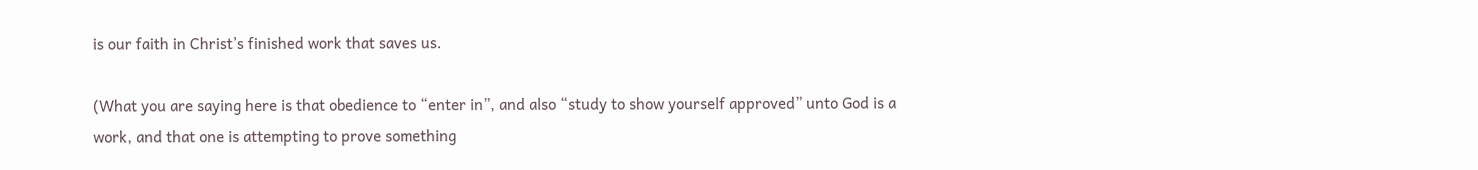is our faith in Christ’s finished work that saves us.

(What you are saying here is that obedience to “enter in”, and also “study to show yourself approved” unto God is a work, and that one is attempting to prove something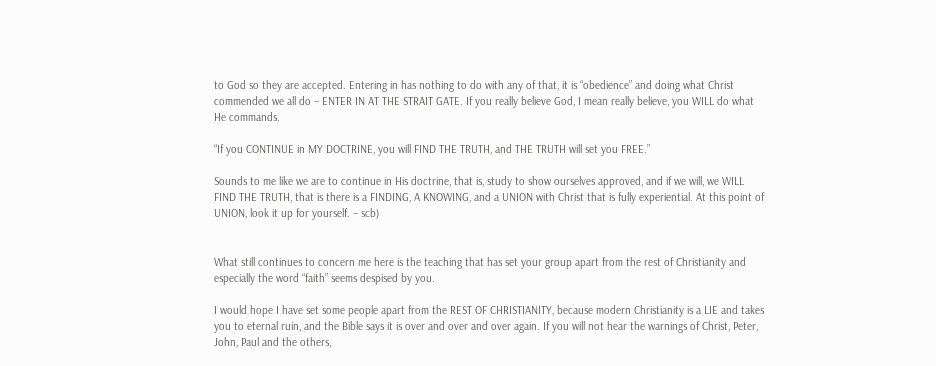to God so they are accepted. Entering in has nothing to do with any of that, it is “obedience” and doing what Christ commended we all do – ENTER IN AT THE STRAIT GATE. If you really believe God, I mean really believe, you WILL do what He commands.

“If you CONTINUE in MY DOCTRINE, you will FIND THE TRUTH, and THE TRUTH will set you FREE.”

Sounds to me like we are to continue in His doctrine, that is, study to show ourselves approved, and if we will, we WILL FIND THE TRUTH, that is there is a FINDING, A KNOWING, and a UNION with Christ that is fully experiential. At this point of UNION, look it up for yourself. – scb)


What still continues to concern me here is the teaching that has set your group apart from the rest of Christianity and especially the word “faith” seems despised by you.

I would hope I have set some people apart from the REST OF CHRISTIANITY, because modern Christianity is a LIE and takes you to eternal ruin, and the Bible says it is over and over and over again. If you will not hear the warnings of Christ, Peter, John, Paul and the others,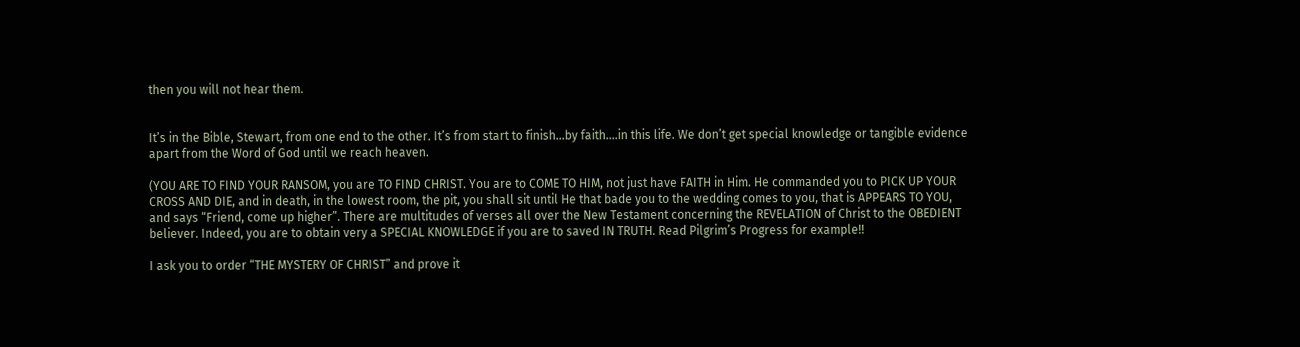then you will not hear them.


It’s in the Bible, Stewart, from one end to the other. It’s from start to finish…by faith….in this life. We don’t get special knowledge or tangible evidence apart from the Word of God until we reach heaven.

(YOU ARE TO FIND YOUR RANSOM, you are TO FIND CHRIST. You are to COME TO HIM, not just have FAITH in Him. He commanded you to PICK UP YOUR CROSS AND DIE, and in death, in the lowest room, the pit, you shall sit until He that bade you to the wedding comes to you, that is APPEARS TO YOU, and says “Friend, come up higher”. There are multitudes of verses all over the New Testament concerning the REVELATION of Christ to the OBEDIENT believer. Indeed, you are to obtain very a SPECIAL KNOWLEDGE if you are to saved IN TRUTH. Read Pilgrim’s Progress for example!!

I ask you to order “THE MYSTERY OF CHRIST” and prove it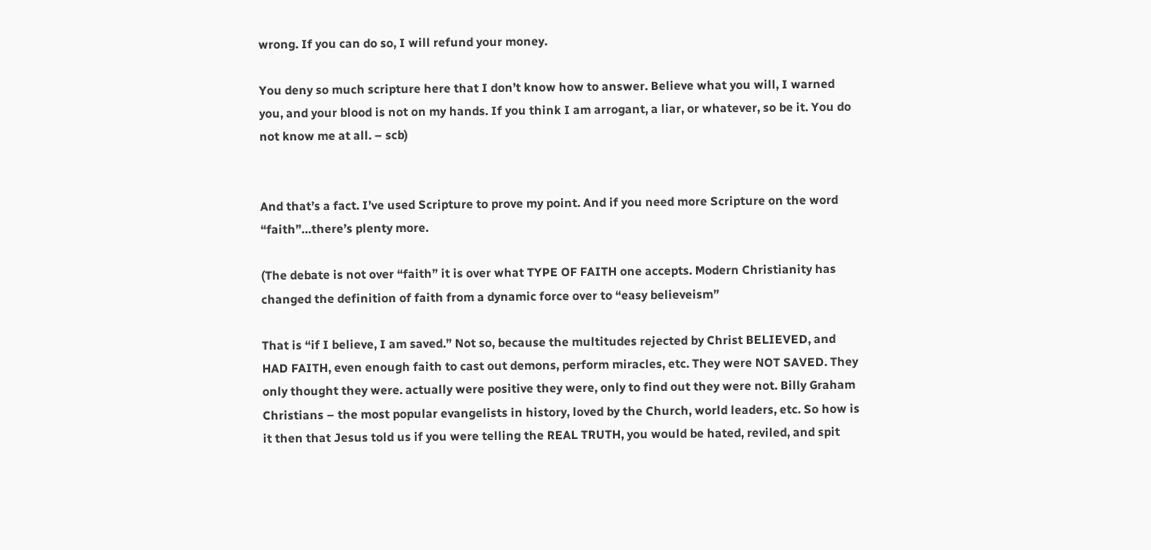wrong. If you can do so, I will refund your money.

You deny so much scripture here that I don’t know how to answer. Believe what you will, I warned you, and your blood is not on my hands. If you think I am arrogant, a liar, or whatever, so be it. You do not know me at all. – scb)


And that’s a fact. I’ve used Scripture to prove my point. And if you need more Scripture on the word “faith”…there’s plenty more.

(The debate is not over “faith” it is over what TYPE OF FAITH one accepts. Modern Christianity has changed the definition of faith from a dynamic force over to “easy believeism”

That is “if I believe, I am saved.” Not so, because the multitudes rejected by Christ BELIEVED, and HAD FAITH, even enough faith to cast out demons, perform miracles, etc. They were NOT SAVED. They only thought they were. actually were positive they were, only to find out they were not. Billy Graham Christians – the most popular evangelists in history, loved by the Church, world leaders, etc. So how is it then that Jesus told us if you were telling the REAL TRUTH, you would be hated, reviled, and spit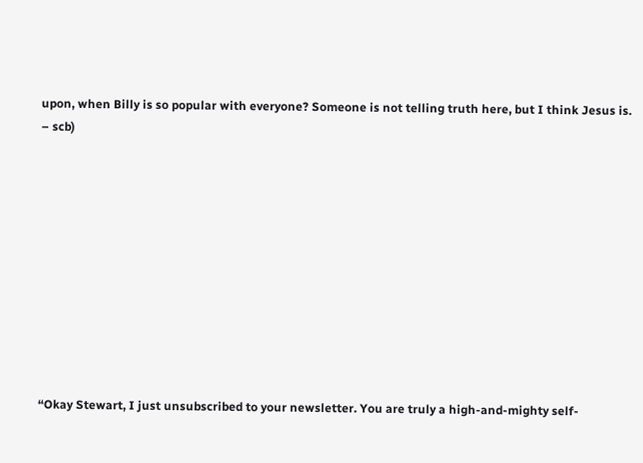upon, when Billy is so popular with everyone? Someone is not telling truth here, but I think Jesus is. – scb)











“Okay Stewart, I just unsubscribed to your newsletter. You are truly a high-and-mighty self-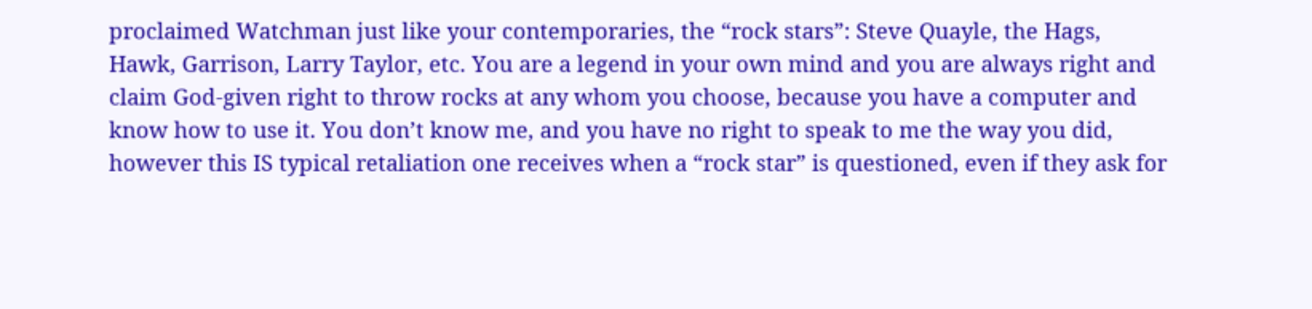proclaimed Watchman just like your contemporaries, the “rock stars”: Steve Quayle, the Hags, Hawk, Garrison, Larry Taylor, etc. You are a legend in your own mind and you are always right and claim God-given right to throw rocks at any whom you choose, because you have a computer and know how to use it. You don’t know me, and you have no right to speak to me the way you did, however this IS typical retaliation one receives when a “rock star” is questioned, even if they ask for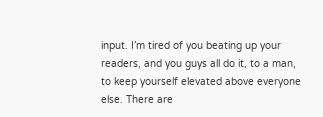input. I’m tired of you beating up your readers, and you guys all do it, to a man, to keep yourself elevated above everyone else. There are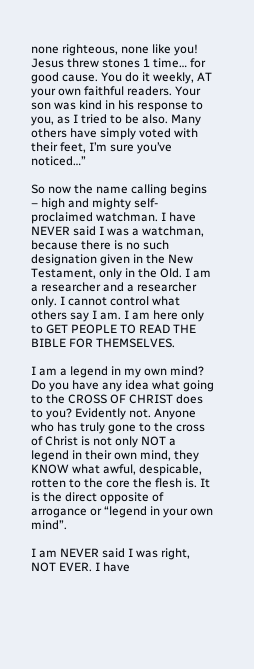none righteous, none like you! Jesus threw stones 1 time… for good cause. You do it weekly, AT your own faithful readers. Your son was kind in his response to you, as I tried to be also. Many others have simply voted with their feet, I’m sure you’ve noticed…”

So now the name calling begins – high and mighty self-proclaimed watchman. I have NEVER said I was a watchman, because there is no such designation given in the New Testament, only in the Old. I am a researcher and a researcher only. I cannot control what others say I am. I am here only to GET PEOPLE TO READ THE BIBLE FOR THEMSELVES.

I am a legend in my own mind? Do you have any idea what going to the CROSS OF CHRIST does to you? Evidently not. Anyone who has truly gone to the cross of Christ is not only NOT a legend in their own mind, they KNOW what awful, despicable, rotten to the core the flesh is. It is the direct opposite of arrogance or “legend in your own mind”.

I am NEVER said I was right, NOT EVER. I have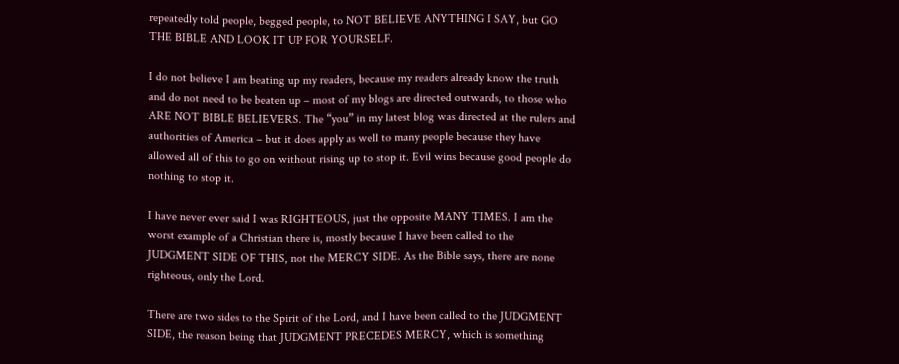repeatedly told people, begged people, to NOT BELIEVE ANYTHING I SAY, but GO THE BIBLE AND LOOK IT UP FOR YOURSELF.

I do not believe I am beating up my readers, because my readers already know the truth and do not need to be beaten up – most of my blogs are directed outwards, to those who ARE NOT BIBLE BELIEVERS. The “you” in my latest blog was directed at the rulers and authorities of America – but it does apply as well to many people because they have allowed all of this to go on without rising up to stop it. Evil wins because good people do nothing to stop it.

I have never ever said I was RIGHTEOUS, just the opposite MANY TIMES. I am the worst example of a Christian there is, mostly because I have been called to the JUDGMENT SIDE OF THIS, not the MERCY SIDE. As the Bible says, there are none righteous, only the Lord.

There are two sides to the Spirit of the Lord, and I have been called to the JUDGMENT SIDE, the reason being that JUDGMENT PRECEDES MERCY, which is something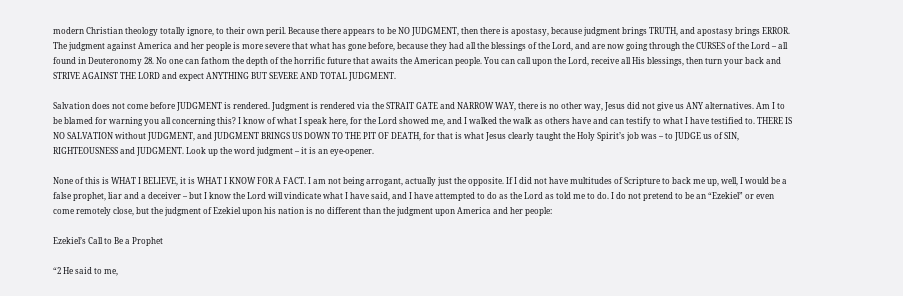modern Christian theology totally ignore, to their own peril. Because there appears to be NO JUDGMENT, then there is apostasy, because judgment brings TRUTH, and apostasy brings ERROR. The judgment against America and her people is more severe that what has gone before, because they had all the blessings of the Lord, and are now going through the CURSES of the Lord – all found in Deuteronomy 28. No one can fathom the depth of the horrific future that awaits the American people. You can call upon the Lord, receive all His blessings, then turn your back and STRIVE AGAINST THE LORD and expect ANYTHING BUT SEVERE AND TOTAL JUDGMENT.

Salvation does not come before JUDGMENT is rendered. Judgment is rendered via the STRAIT GATE and NARROW WAY, there is no other way, Jesus did not give us ANY alternatives. Am I to be blamed for warning you all concerning this? I know of what I speak here, for the Lord showed me, and I walked the walk as others have and can testify to what I have testified to. THERE IS NO SALVATION without JUDGMENT, and JUDGMENT BRINGS US DOWN TO THE PIT OF DEATH, for that is what Jesus clearly taught the Holy Spirit’s job was – to JUDGE us of SIN, RIGHTEOUSNESS and JUDGMENT. Look up the word judgment – it is an eye-opener.

None of this is WHAT I BELIEVE, it is WHAT I KNOW FOR A FACT. I am not being arrogant, actually just the opposite. If I did not have multitudes of Scripture to back me up, well, I would be a false prophet, liar and a deceiver – but I know the Lord will vindicate what I have said, and I have attempted to do as the Lord as told me to do. I do not pretend to be an “Ezekiel” or even come remotely close, but the judgment of Ezekiel upon his nation is no different than the judgment upon America and her people:

Ezekiel’s Call to Be a Prophet

“2 He said to me,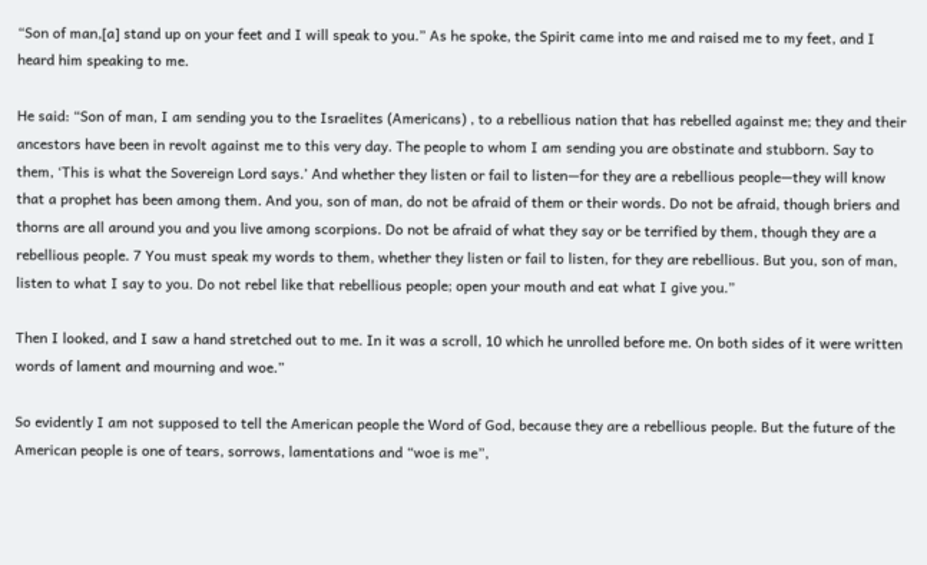“Son of man,[a] stand up on your feet and I will speak to you.” As he spoke, the Spirit came into me and raised me to my feet, and I heard him speaking to me.

He said: “Son of man, I am sending you to the Israelites (Americans) , to a rebellious nation that has rebelled against me; they and their ancestors have been in revolt against me to this very day. The people to whom I am sending you are obstinate and stubborn. Say to them, ‘This is what the Sovereign Lord says.’ And whether they listen or fail to listen—for they are a rebellious people—they will know that a prophet has been among them. And you, son of man, do not be afraid of them or their words. Do not be afraid, though briers and thorns are all around you and you live among scorpions. Do not be afraid of what they say or be terrified by them, though they are a rebellious people. 7 You must speak my words to them, whether they listen or fail to listen, for they are rebellious. But you, son of man, listen to what I say to you. Do not rebel like that rebellious people; open your mouth and eat what I give you.”

Then I looked, and I saw a hand stretched out to me. In it was a scroll, 10 which he unrolled before me. On both sides of it were written words of lament and mourning and woe.”

So evidently I am not supposed to tell the American people the Word of God, because they are a rebellious people. But the future of the American people is one of tears, sorrows, lamentations and “woe is me”,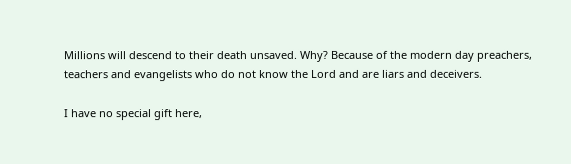Millions will descend to their death unsaved. Why? Because of the modern day preachers, teachers and evangelists who do not know the Lord and are liars and deceivers.

I have no special gift here,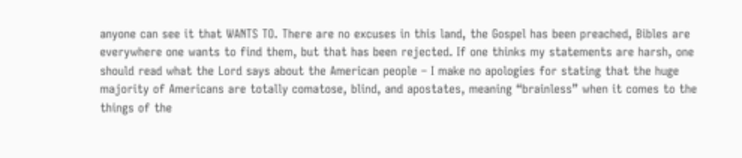anyone can see it that WANTS TO. There are no excuses in this land, the Gospel has been preached, Bibles are everywhere one wants to find them, but that has been rejected. If one thinks my statements are harsh, one should read what the Lord says about the American people – I make no apologies for stating that the huge majority of Americans are totally comatose, blind, and apostates, meaning “brainless” when it comes to the things of the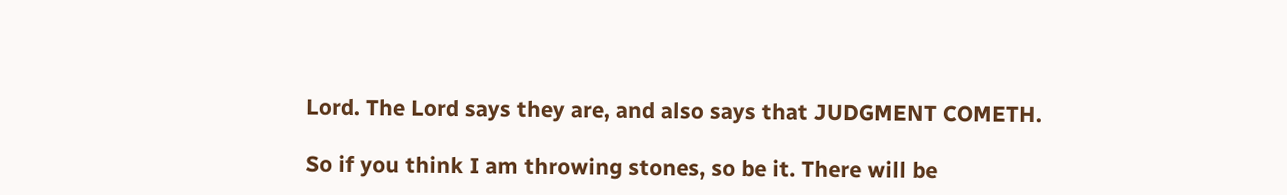Lord. The Lord says they are, and also says that JUDGMENT COMETH.

So if you think I am throwing stones, so be it. There will be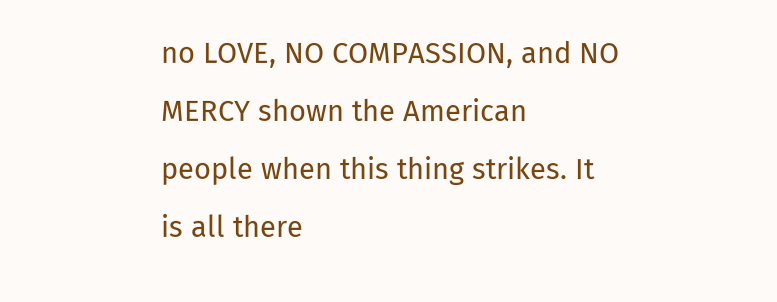no LOVE, NO COMPASSION, and NO MERCY shown the American people when this thing strikes. It is all there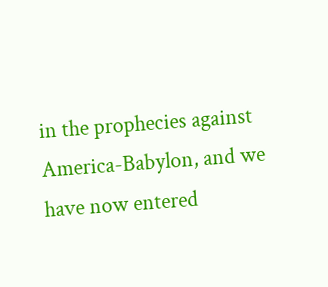in the prophecies against America-Babylon, and we have now entered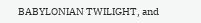BABYLONIAN TWILIGHT, and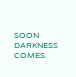SOON DARKNESS COMES.